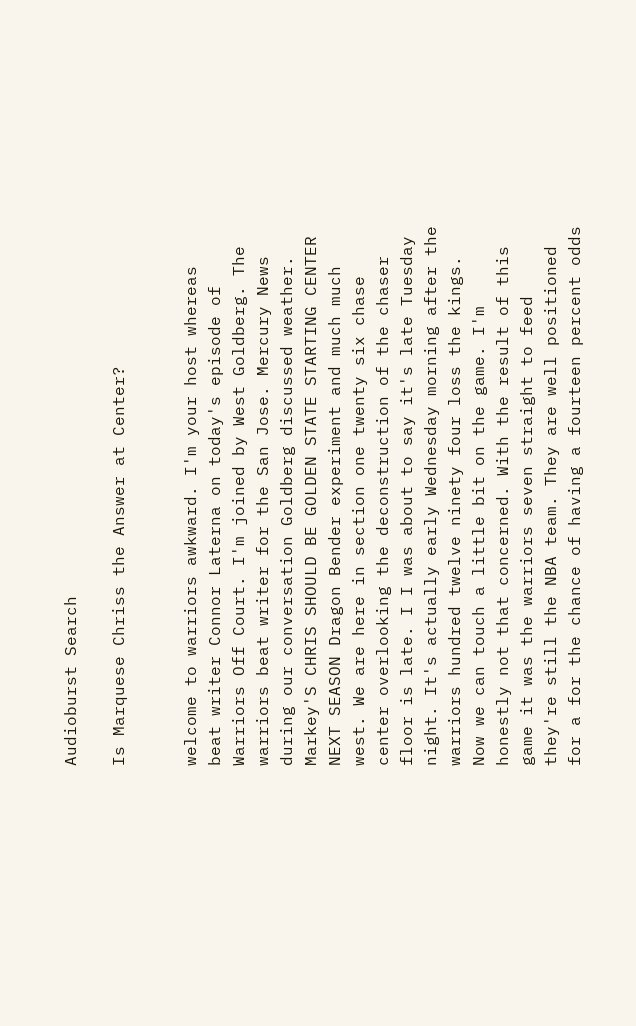Audioburst Search

Is Marquese Chriss the Answer at Center?


welcome to warriors awkward. I'm your host whereas beat writer Connor Laterna on today's episode of Warriors Off Court. I'm joined by West Goldberg. The warriors beat writer for the San Jose. Mercury News during our conversation Goldberg discussed weather. Markey'S CHRIS SHOULD BE GOLDEN STATE STARTING CENTER NEXT SEASON Dragon Bender experiment and much much west. We are here in section one twenty six chase center overlooking the deconstruction of the chaser floor is late. I I was about to say it's late Tuesday night. It's actually early Wednesday morning after the warriors hundred twelve ninety four loss the kings. Now we can touch a little bit on the game. I'm honestly not that concerned. With the result of this game it was the warriors seven straight to feed they're still the NBA team. They are well positioned for a for the chance of having a fourteen percent odds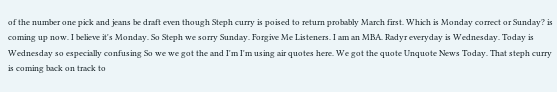of the number one pick and jeans be draft even though Steph curry is poised to return probably March first. Which is Monday correct or Sunday? is coming up now. I believe it's Monday. So Steph we sorry Sunday. Forgive Me Listeners. I am an MBA. Radyr everyday is Wednesday. Today is Wednesday so especially confusing So we we got the and I'm I'm using air quotes here. We got the quote Unquote News Today. That steph curry is coming back on track to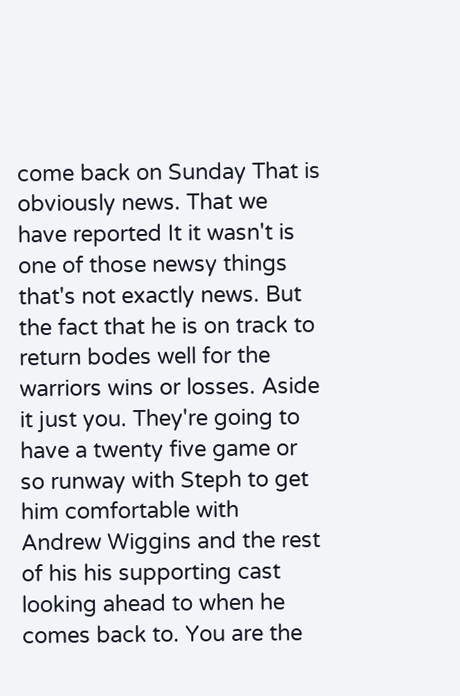come back on Sunday That is obviously news. That we have reported It it wasn't is one of those newsy things that's not exactly news. But the fact that he is on track to return bodes well for the warriors wins or losses. Aside it just you. They're going to have a twenty five game or so runway with Steph to get him comfortable with Andrew Wiggins and the rest of his his supporting cast looking ahead to when he comes back to. You are the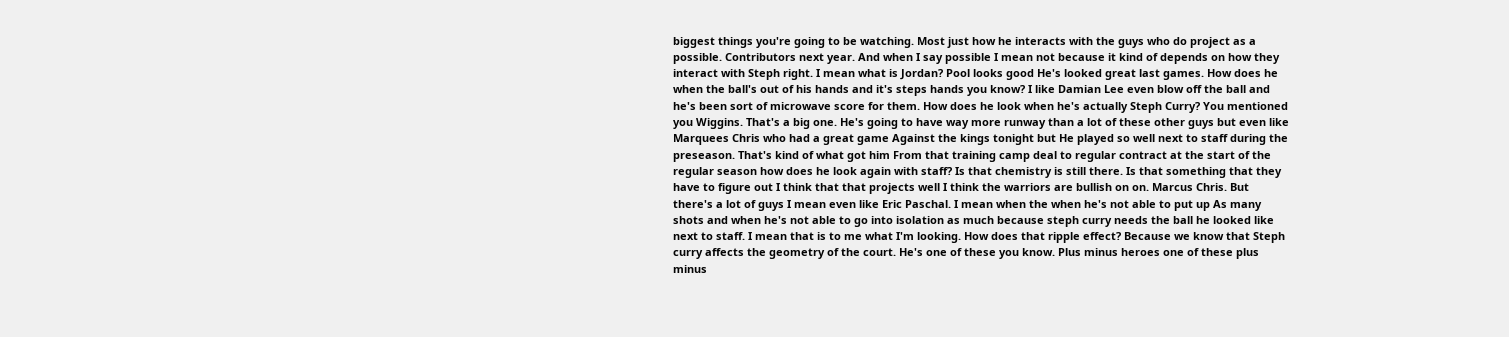biggest things you're going to be watching. Most just how he interacts with the guys who do project as a possible. Contributors next year. And when I say possible I mean not because it kind of depends on how they interact with Steph right. I mean what is Jordan? Pool looks good He's looked great last games. How does he when the ball's out of his hands and it's steps hands you know? I like Damian Lee even blow off the ball and he's been sort of microwave score for them. How does he look when he's actually Steph Curry? You mentioned you Wiggins. That's a big one. He's going to have way more runway than a lot of these other guys but even like Marquees Chris who had a great game Against the kings tonight but He played so well next to staff during the preseason. That's kind of what got him From that training camp deal to regular contract at the start of the regular season how does he look again with staff? Is that chemistry is still there. Is that something that they have to figure out I think that that projects well I think the warriors are bullish on on. Marcus Chris. But there's a lot of guys I mean even like Eric Paschal. I mean when the when he's not able to put up As many shots and when he's not able to go into isolation as much because steph curry needs the ball he looked like next to staff. I mean that is to me what I'm looking. How does that ripple effect? Because we know that Steph curry affects the geometry of the court. He's one of these you know. Plus minus heroes one of these plus minus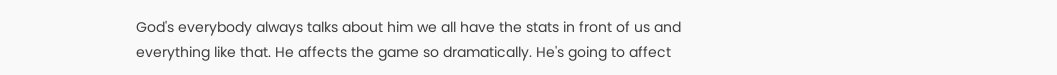God's everybody always talks about him we all have the stats in front of us and everything like that. He affects the game so dramatically. He's going to affect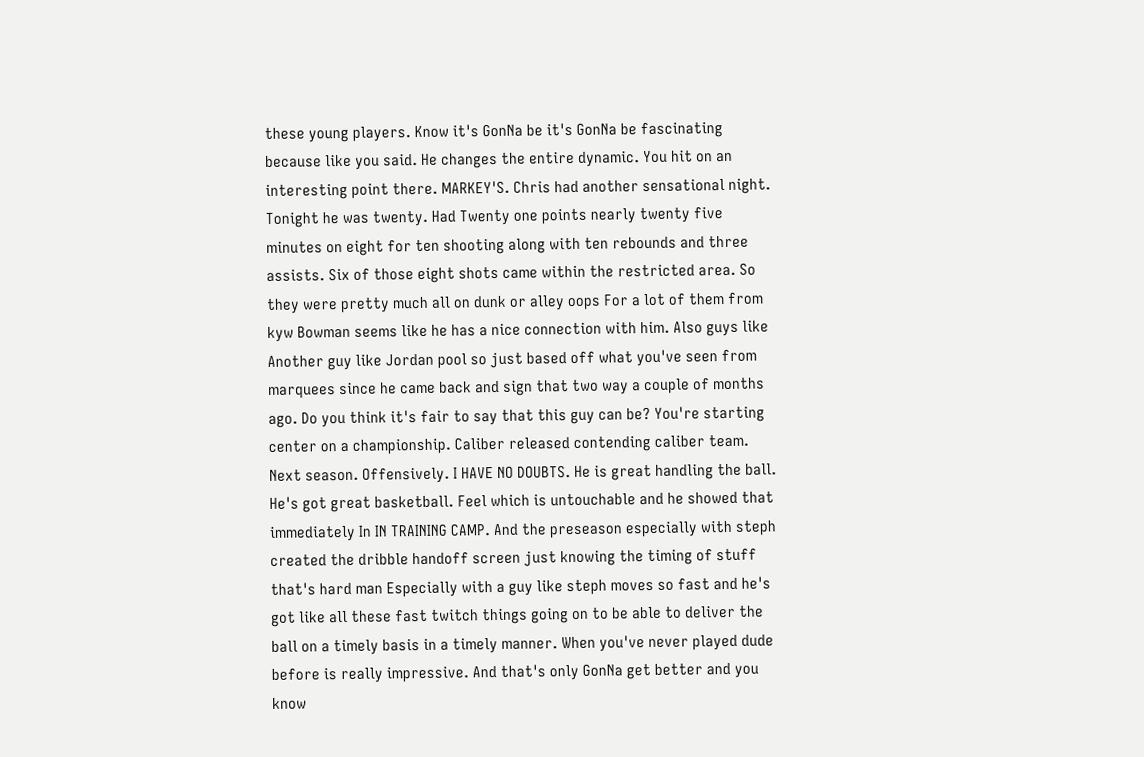these young players. Know it's GonNa be it's GonNa be fascinating because like you said. He changes the entire dynamic. You hit on an interesting point there. MARKEY'S. Chris had another sensational night. Tonight he was twenty. Had Twenty one points nearly twenty five minutes on eight for ten shooting along with ten rebounds and three assists. Six of those eight shots came within the restricted area. So they were pretty much all on dunk or alley oops For a lot of them from kyw Bowman seems like he has a nice connection with him. Also guys like Another guy like Jordan pool so just based off what you've seen from marquees since he came back and sign that two way a couple of months ago. Do you think it's fair to say that this guy can be? You're starting center on a championship. Caliber released contending caliber team. Next season. Offensively. I HAVE NO DOUBTS. He is great handling the ball. He's got great basketball. Feel which is untouchable and he showed that immediately In IN TRAINING CAMP. And the preseason especially with steph created the dribble handoff screen just knowing the timing of stuff that's hard man Especially with a guy like steph moves so fast and he's got like all these fast twitch things going on to be able to deliver the ball on a timely basis in a timely manner. When you've never played dude before is really impressive. And that's only GonNa get better and you know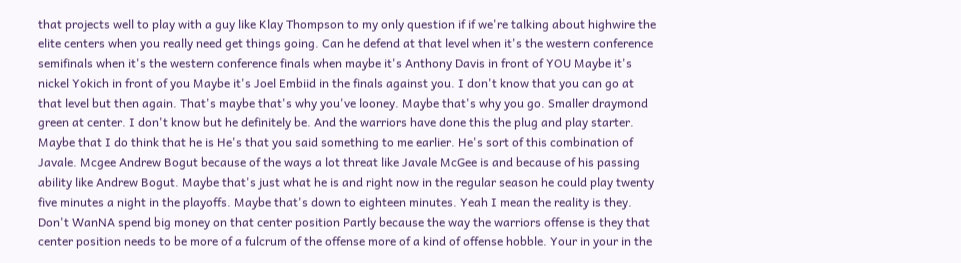that projects well to play with a guy like Klay Thompson to my only question if if we're talking about highwire the elite centers when you really need get things going. Can he defend at that level when it's the western conference semifinals when it's the western conference finals when maybe it's Anthony Davis in front of YOU Maybe it's nickel Yokich in front of you Maybe it's Joel Embiid in the finals against you. I don't know that you can go at that level but then again. That's maybe that's why you've looney. Maybe that's why you go. Smaller draymond green at center. I don't know but he definitely be. And the warriors have done this the plug and play starter. Maybe that I do think that he is He's that you said something to me earlier. He's sort of this combination of Javale. Mcgee Andrew Bogut because of the ways a lot threat like Javale McGee is and because of his passing ability like Andrew Bogut. Maybe that's just what he is and right now in the regular season he could play twenty five minutes a night in the playoffs. Maybe that's down to eighteen minutes. Yeah I mean the reality is they. Don't WanNA spend big money on that center position Partly because the way the warriors offense is they that center position needs to be more of a fulcrum of the offense more of a kind of offense hobble. Your in your in the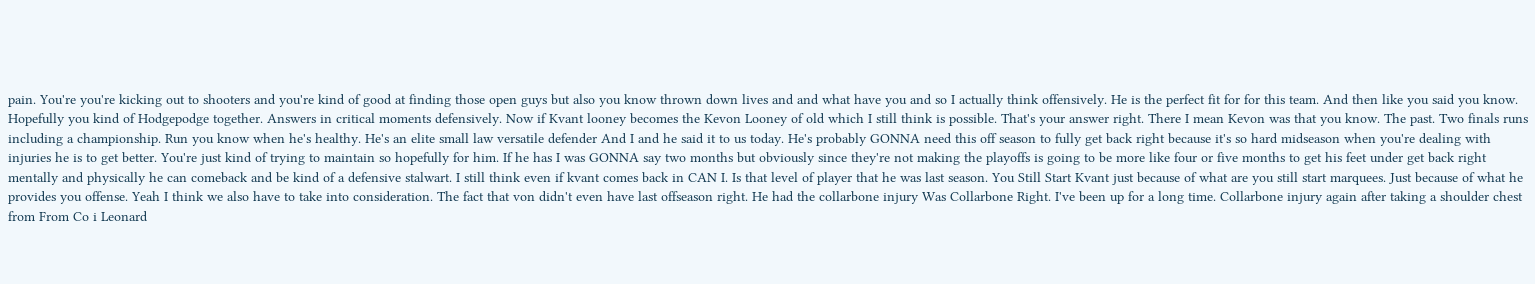pain. You're you're kicking out to shooters and you're kind of good at finding those open guys but also you know thrown down lives and and what have you and so I actually think offensively. He is the perfect fit for for this team. And then like you said you know. Hopefully you kind of Hodgepodge together. Answers in critical moments defensively. Now if Kvant looney becomes the Kevon Looney of old which I still think is possible. That's your answer right. There I mean Kevon was that you know. The past. Two finals runs including a championship. Run you know when he's healthy. He's an elite small law versatile defender And I and he said it to us today. He's probably GONNA need this off season to fully get back right because it's so hard midseason when you're dealing with injuries he is to get better. You're just kind of trying to maintain so hopefully for him. If he has I was GONNA say two months but obviously since they're not making the playoffs is going to be more like four or five months to get his feet under get back right mentally and physically he can comeback and be kind of a defensive stalwart. I still think even if kvant comes back in CAN I. Is that level of player that he was last season. You Still Start Kvant just because of what are you still start marquees. Just because of what he provides you offense. Yeah I think we also have to take into consideration. The fact that von didn't even have last offseason right. He had the collarbone injury Was Collarbone Right. I've been up for a long time. Collarbone injury again after taking a shoulder chest from From Co i Leonard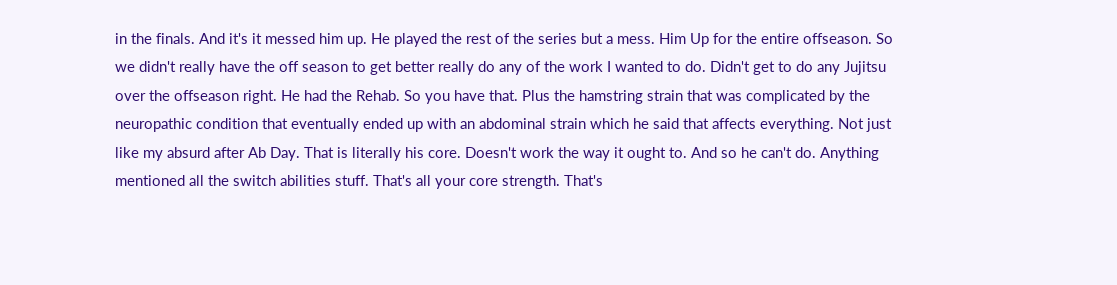in the finals. And it's it messed him up. He played the rest of the series but a mess. Him Up for the entire offseason. So we didn't really have the off season to get better really do any of the work I wanted to do. Didn't get to do any Jujitsu over the offseason right. He had the Rehab. So you have that. Plus the hamstring strain that was complicated by the neuropathic condition that eventually ended up with an abdominal strain which he said that affects everything. Not just like my absurd after Ab Day. That is literally his core. Doesn't work the way it ought to. And so he can't do. Anything mentioned all the switch abilities stuff. That's all your core strength. That's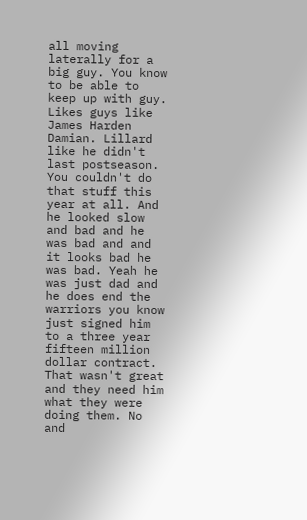all moving laterally for a big guy. You know to be able to keep up with guy. Likes guys like James Harden Damian. Lillard like he didn't last postseason. You couldn't do that stuff this year at all. And he looked slow and bad and he was bad and and it looks bad he was bad. Yeah he was just dad and he does end the warriors you know just signed him to a three year fifteen million dollar contract. That wasn't great and they need him what they were doing them. No and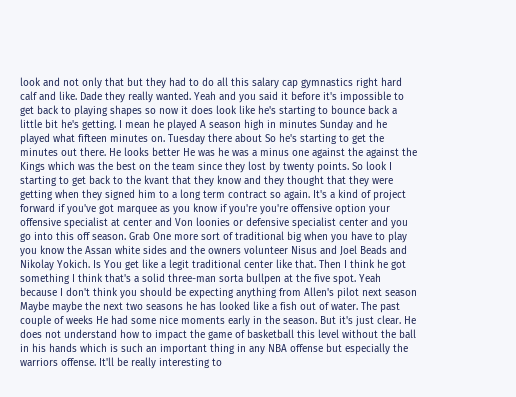look and not only that but they had to do all this salary cap gymnastics right hard calf and like. Dade they really wanted. Yeah and you said it before it's impossible to get back to playing shapes so now it does look like he's starting to bounce back a little bit he's getting. I mean he played A season high in minutes Sunday and he played what fifteen minutes on. Tuesday there about So he's starting to get the minutes out there. He looks better He was he was a minus one against the against the Kings which was the best on the team since they lost by twenty points. So look I starting to get back to the kvant that they know and they thought that they were getting when they signed him to a long term contract so again. It's a kind of project forward if you've got marquee as you know if you're you're offensive option your offensive specialist at center and Von loonies or defensive specialist center and you go into this off season. Grab One more sort of traditional big when you have to play you know the Assan white sides and the owners volunteer Nisus and Joel Beads and Nikolay Yokich. Is You get like a legit traditional center like that. Then I think he got something I think that's a solid three-man sorta bullpen at the five spot. Yeah because I don't think you should be expecting anything from Allen's pilot next season Maybe maybe the next two seasons he has looked like a fish out of water. The past couple of weeks He had some nice moments early in the season. But it's just clear. He does not understand how to impact the game of basketball this level without the ball in his hands which is such an important thing in any NBA offense but especially the warriors offense. It'll be really interesting to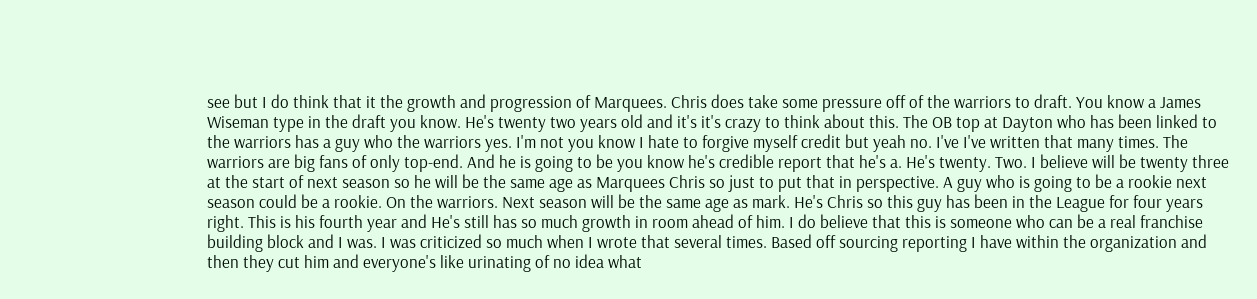see but I do think that it the growth and progression of Marquees. Chris does take some pressure off of the warriors to draft. You know a James Wiseman type in the draft you know. He's twenty two years old and it's it's crazy to think about this. The OB top at Dayton who has been linked to the warriors has a guy who the warriors yes. I'm not you know I hate to forgive myself credit but yeah no. I've I've written that many times. The warriors are big fans of only top-end. And he is going to be you know he's credible report that he's a. He's twenty. Two. I believe will be twenty three at the start of next season so he will be the same age as Marquees Chris so just to put that in perspective. A guy who is going to be a rookie next season could be a rookie. On the warriors. Next season will be the same age as mark. He's Chris so this guy has been in the League for four years right. This is his fourth year and He's still has so much growth in room ahead of him. I do believe that this is someone who can be a real franchise building block and I was. I was criticized so much when I wrote that several times. Based off sourcing reporting I have within the organization and then they cut him and everyone's like urinating of no idea what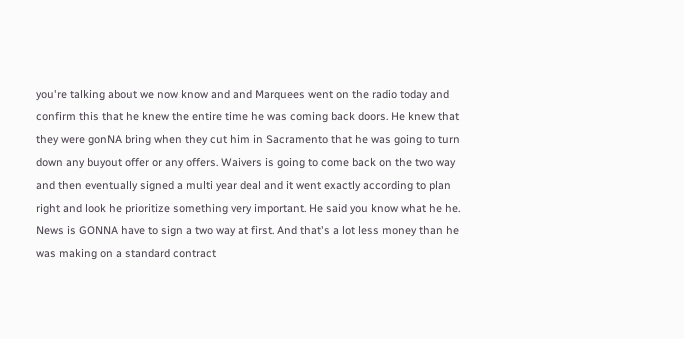you're talking about we now know and and Marquees went on the radio today and confirm this that he knew the entire time he was coming back doors. He knew that they were gonNA bring when they cut him in Sacramento that he was going to turn down any buyout offer or any offers. Waivers is going to come back on the two way and then eventually signed a multi year deal and it went exactly according to plan right and look he prioritize something very important. He said you know what he he. News is GONNA have to sign a two way at first. And that's a lot less money than he was making on a standard contract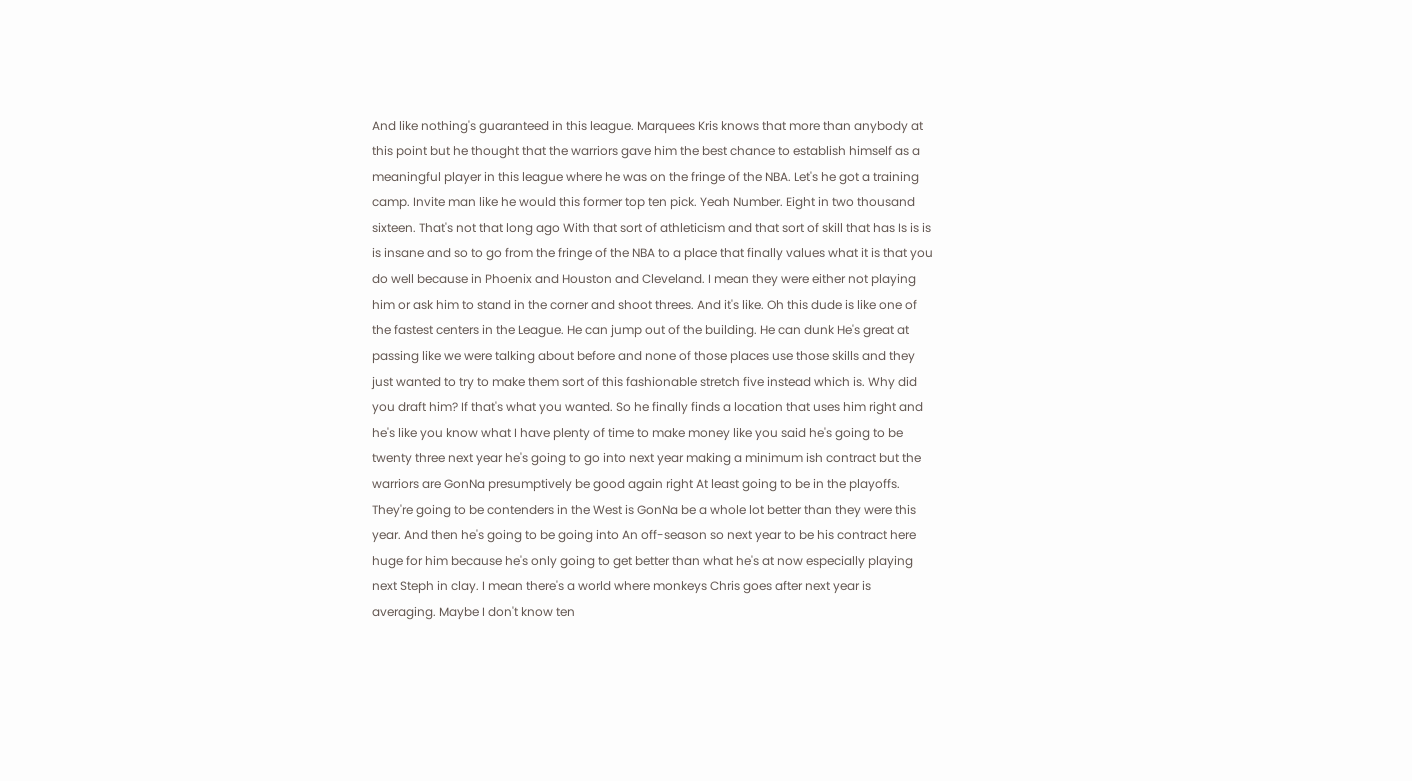And like nothing's guaranteed in this league. Marquees Kris knows that more than anybody at this point but he thought that the warriors gave him the best chance to establish himself as a meaningful player in this league where he was on the fringe of the NBA. Let's he got a training camp. Invite man like he would this former top ten pick. Yeah Number. Eight in two thousand sixteen. That's not that long ago With that sort of athleticism and that sort of skill that has Is is is is insane and so to go from the fringe of the NBA to a place that finally values what it is that you do well because in Phoenix and Houston and Cleveland. I mean they were either not playing him or ask him to stand in the corner and shoot threes. And it's like. Oh this dude is like one of the fastest centers in the League. He can jump out of the building. He can dunk He's great at passing like we were talking about before and none of those places use those skills and they just wanted to try to make them sort of this fashionable stretch five instead which is. Why did you draft him? If that's what you wanted. So he finally finds a location that uses him right and he's like you know what I have plenty of time to make money like you said he's going to be twenty three next year he's going to go into next year making a minimum ish contract but the warriors are GonNa presumptively be good again right At least going to be in the playoffs. They're going to be contenders in the West is GonNa be a whole lot better than they were this year. And then he's going to be going into An off-season so next year to be his contract here huge for him because he's only going to get better than what he's at now especially playing next Steph in clay. I mean there's a world where monkeys Chris goes after next year is averaging. Maybe I don't know ten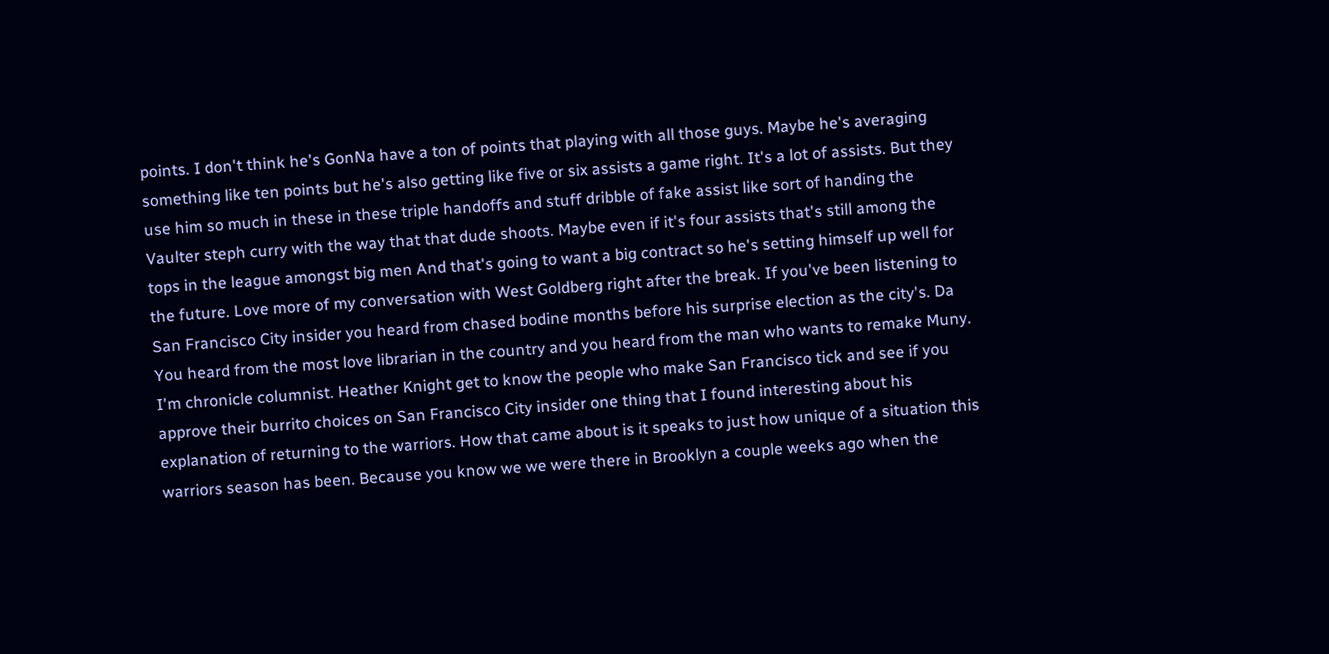points. I don't think he's GonNa have a ton of points that playing with all those guys. Maybe he's averaging something like ten points but he's also getting like five or six assists a game right. It's a lot of assists. But they use him so much in these in these triple handoffs and stuff dribble of fake assist like sort of handing the Vaulter steph curry with the way that that dude shoots. Maybe even if it's four assists that's still among the tops in the league amongst big men And that's going to want a big contract so he's setting himself up well for the future. Love more of my conversation with West Goldberg right after the break. If you've been listening to San Francisco City insider you heard from chased bodine months before his surprise election as the city's. Da You heard from the most love librarian in the country and you heard from the man who wants to remake Muny. I'm chronicle columnist. Heather Knight get to know the people who make San Francisco tick and see if you approve their burrito choices on San Francisco City insider one thing that I found interesting about his explanation of returning to the warriors. How that came about is it speaks to just how unique of a situation this warriors season has been. Because you know we we were there in Brooklyn a couple weeks ago when the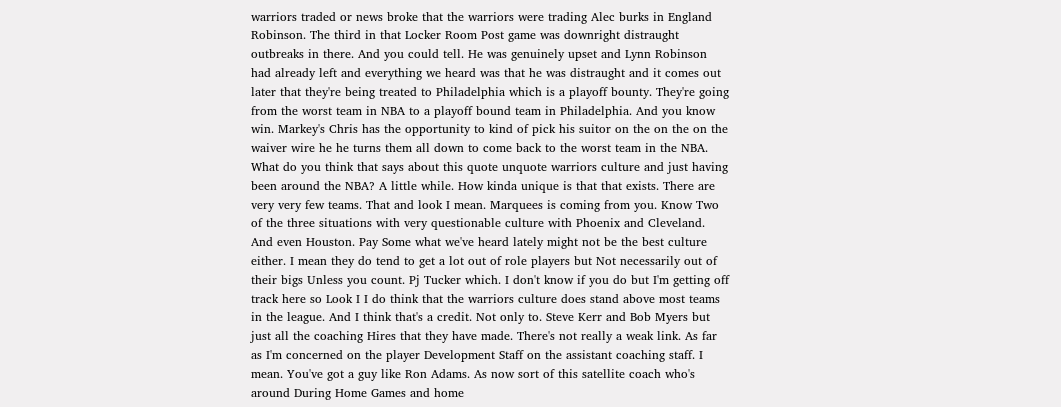warriors traded or news broke that the warriors were trading Alec burks in England Robinson. The third in that Locker Room Post game was downright distraught outbreaks in there. And you could tell. He was genuinely upset and Lynn Robinson had already left and everything we heard was that he was distraught and it comes out later that they're being treated to Philadelphia which is a playoff bounty. They're going from the worst team in NBA to a playoff bound team in Philadelphia. And you know win. Markey's Chris has the opportunity to kind of pick his suitor on the on the on the waiver wire he he turns them all down to come back to the worst team in the NBA. What do you think that says about this quote unquote warriors culture and just having been around the NBA? A little while. How kinda unique is that that exists. There are very very few teams. That and look I mean. Marquees is coming from you. Know Two of the three situations with very questionable culture with Phoenix and Cleveland. And even Houston. Pay Some what we've heard lately might not be the best culture either. I mean they do tend to get a lot out of role players but Not necessarily out of their bigs Unless you count. Pj Tucker which. I don't know if you do but I'm getting off track here so Look I I do think that the warriors culture does stand above most teams in the league. And I think that's a credit. Not only to. Steve Kerr and Bob Myers but just all the coaching Hires that they have made. There's not really a weak link. As far as I'm concerned on the player Development Staff on the assistant coaching staff. I mean. You've got a guy like Ron Adams. As now sort of this satellite coach who's around During Home Games and home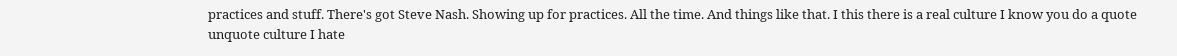practices and stuff. There's got Steve Nash. Showing up for practices. All the time. And things like that. I this there is a real culture I know you do a quote unquote culture I hate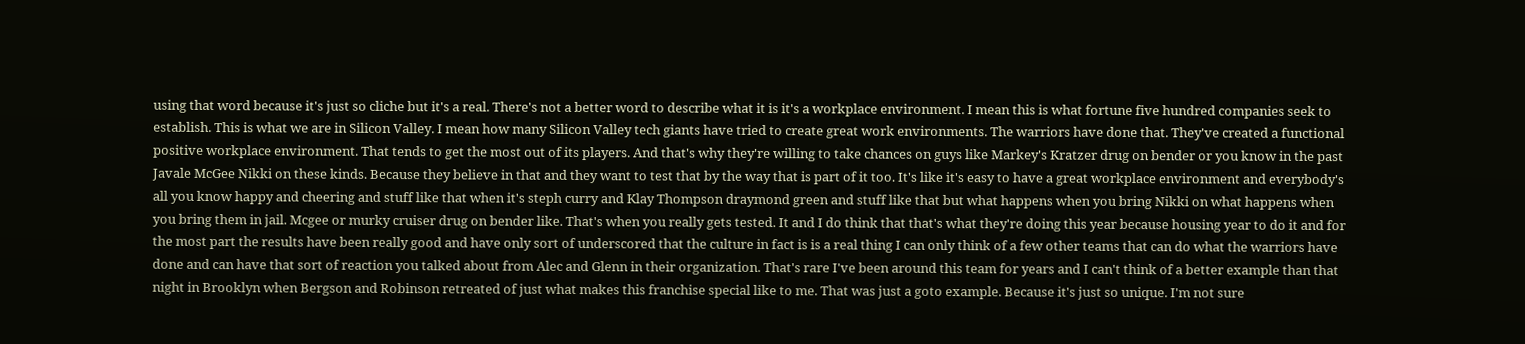using that word because it's just so cliche but it's a real. There's not a better word to describe what it is it's a workplace environment. I mean this is what fortune five hundred companies seek to establish. This is what we are in Silicon Valley. I mean how many Silicon Valley tech giants have tried to create great work environments. The warriors have done that. They've created a functional positive workplace environment. That tends to get the most out of its players. And that's why they're willing to take chances on guys like Markey's Kratzer drug on bender or you know in the past Javale McGee Nikki on these kinds. Because they believe in that and they want to test that by the way that is part of it too. It's like it's easy to have a great workplace environment and everybody's all you know happy and cheering and stuff like that when it's steph curry and Klay Thompson draymond green and stuff like that but what happens when you bring Nikki on what happens when you bring them in jail. Mcgee or murky cruiser drug on bender like. That's when you really gets tested. It and I do think that that's what they're doing this year because housing year to do it and for the most part the results have been really good and have only sort of underscored that the culture in fact is is a real thing I can only think of a few other teams that can do what the warriors have done and can have that sort of reaction you talked about from Alec and Glenn in their organization. That's rare I've been around this team for years and I can't think of a better example than that night in Brooklyn when Bergson and Robinson retreated of just what makes this franchise special like to me. That was just a goto example. Because it's just so unique. I'm not sure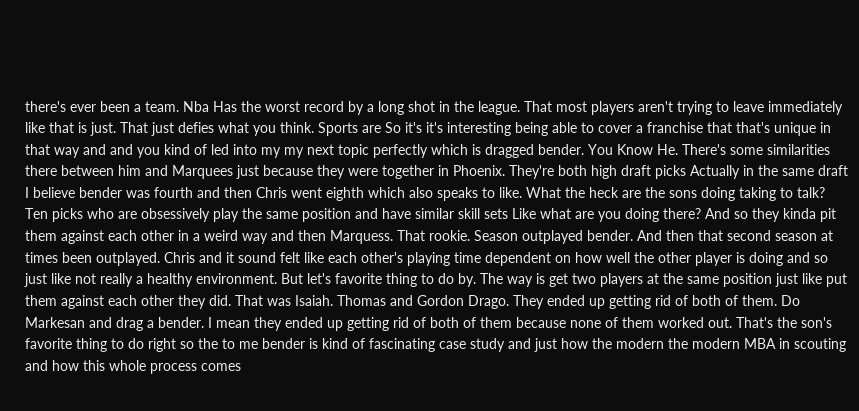there's ever been a team. Nba Has the worst record by a long shot in the league. That most players aren't trying to leave immediately like that is just. That just defies what you think. Sports are So it's it's interesting being able to cover a franchise that that's unique in that way and and you kind of led into my my next topic perfectly which is dragged bender. You Know He. There's some similarities there between him and Marquees just because they were together in Phoenix. They're both high draft picks Actually in the same draft I believe bender was fourth and then Chris went eighth which also speaks to like. What the heck are the sons doing taking to talk? Ten picks who are obsessively play the same position and have similar skill sets Like what are you doing there? And so they kinda pit them against each other in a weird way and then Marquess. That rookie. Season outplayed bender. And then that second season at times been outplayed. Chris and it sound felt like each other's playing time dependent on how well the other player is doing and so just like not really a healthy environment. But let's favorite thing to do by. The way is get two players at the same position just like put them against each other they did. That was Isaiah. Thomas and Gordon Drago. They ended up getting rid of both of them. Do Markesan and drag a bender. I mean they ended up getting rid of both of them because none of them worked out. That's the son's favorite thing to do right so the to me bender is kind of fascinating case study and just how the modern the modern MBA in scouting and how this whole process comes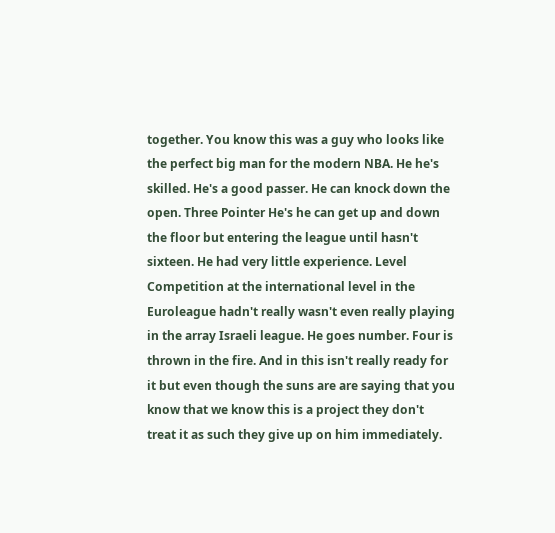together. You know this was a guy who looks like the perfect big man for the modern NBA. He he's skilled. He's a good passer. He can knock down the open. Three Pointer He's he can get up and down the floor but entering the league until hasn't sixteen. He had very little experience. Level Competition at the international level in the Euroleague hadn't really wasn't even really playing in the array Israeli league. He goes number. Four is thrown in the fire. And in this isn't really ready for it but even though the suns are are saying that you know that we know this is a project they don't treat it as such they give up on him immediately.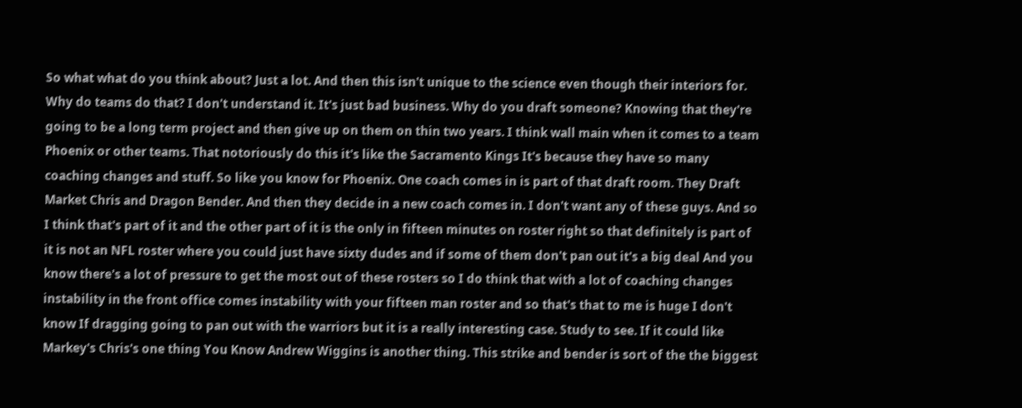So what what do you think about? Just a lot. And then this isn't unique to the science even though their interiors for. Why do teams do that? I don't understand it. It's just bad business. Why do you draft someone? Knowing that they're going to be a long term project and then give up on them on thin two years. I think wall main when it comes to a team Phoenix or other teams. That notoriously do this it's like the Sacramento Kings It's because they have so many coaching changes and stuff. So like you know for Phoenix. One coach comes in is part of that draft room. They Draft Market Chris and Dragon Bender. And then they decide in a new coach comes in. I don't want any of these guys. And so I think that's part of it and the other part of it is the only in fifteen minutes on roster right so that definitely is part of it is not an NFL roster where you could just have sixty dudes and if some of them don't pan out it's a big deal And you know there's a lot of pressure to get the most out of these rosters so I do think that with a lot of coaching changes instability in the front office comes instability with your fifteen man roster and so that's that to me is huge I don't know If dragging going to pan out with the warriors but it is a really interesting case. Study to see. If it could like Markey's Chris's one thing You Know Andrew Wiggins is another thing. This strike and bender is sort of the the biggest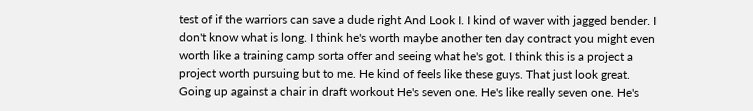test of if the warriors can save a dude right And Look I. I kind of waver with jagged bender. I don't know what is long. I think he's worth maybe another ten day contract you might even worth like a training camp sorta offer and seeing what he's got. I think this is a project a project worth pursuing but to me. He kind of feels like these guys. That just look great. Going up against a chair in draft workout He's seven one. He's like really seven one. He's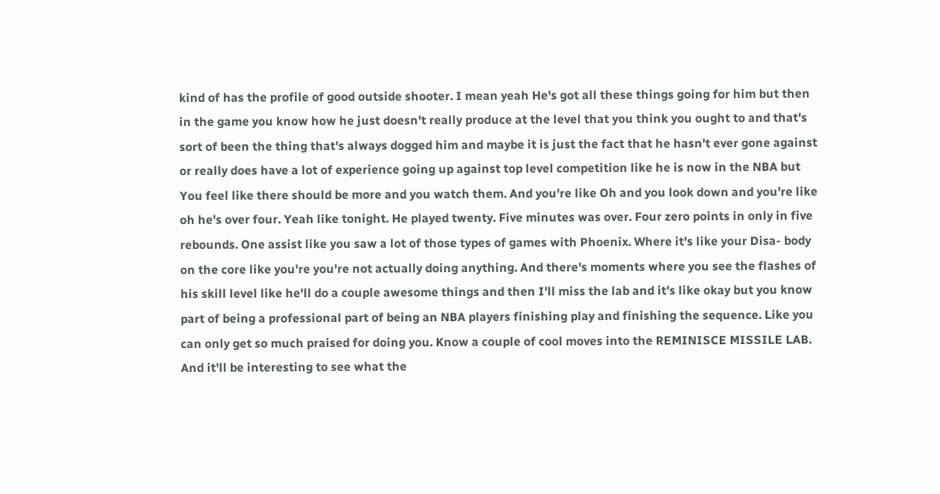kind of has the profile of good outside shooter. I mean yeah He's got all these things going for him but then in the game you know how he just doesn't really produce at the level that you think you ought to and that's sort of been the thing that's always dogged him and maybe it is just the fact that he hasn't ever gone against or really does have a lot of experience going up against top level competition like he is now in the NBA but You feel like there should be more and you watch them. And you're like Oh and you look down and you're like oh he's over four. Yeah like tonight. He played twenty. Five minutes was over. Four zero points in only in five rebounds. One assist like you saw a lot of those types of games with Phoenix. Where it's like your Disa- body on the core like you're you're not actually doing anything. And there's moments where you see the flashes of his skill level like he'll do a couple awesome things and then I'll miss the lab and it's like okay but you know part of being a professional part of being an NBA players finishing play and finishing the sequence. Like you can only get so much praised for doing you. Know a couple of cool moves into the REMINISCE MISSILE LAB. And it'll be interesting to see what the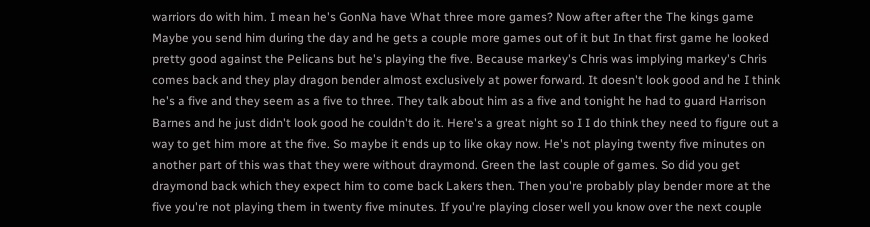warriors do with him. I mean he's GonNa have What three more games? Now after after the The kings game Maybe you send him during the day and he gets a couple more games out of it but In that first game he looked pretty good against the Pelicans but he's playing the five. Because markey's Chris was implying markey's Chris comes back and they play dragon bender almost exclusively at power forward. It doesn't look good and he I think he's a five and they seem as a five to three. They talk about him as a five and tonight he had to guard Harrison Barnes and he just didn't look good he couldn't do it. Here's a great night so I I do think they need to figure out a way to get him more at the five. So maybe it ends up to like okay now. He's not playing twenty five minutes on another part of this was that they were without draymond. Green the last couple of games. So did you get draymond back which they expect him to come back Lakers then. Then you're probably play bender more at the five you're not playing them in twenty five minutes. If you're playing closer well you know over the next couple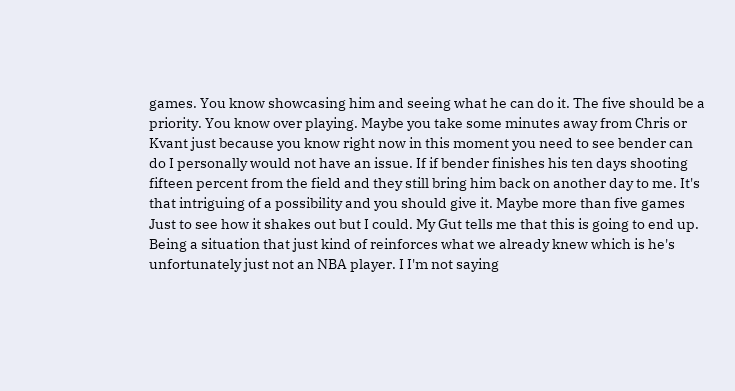games. You know showcasing him and seeing what he can do it. The five should be a priority. You know over playing. Maybe you take some minutes away from Chris or Kvant just because you know right now in this moment you need to see bender can do I personally would not have an issue. If if bender finishes his ten days shooting fifteen percent from the field and they still bring him back on another day to me. It's that intriguing of a possibility and you should give it. Maybe more than five games Just to see how it shakes out but I could. My Gut tells me that this is going to end up. Being a situation that just kind of reinforces what we already knew which is he's unfortunately just not an NBA player. I I'm not saying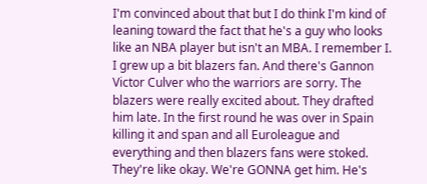I'm convinced about that but I do think I'm kind of leaning toward the fact that he's a guy who looks like an NBA player but isn't an MBA. I remember I. I grew up a bit blazers fan. And there's Gannon Victor Culver who the warriors are sorry. The blazers were really excited about. They drafted him late. In the first round he was over in Spain killing it and span and all Euroleague and everything and then blazers fans were stoked. They're like okay. We're GONNA get him. He's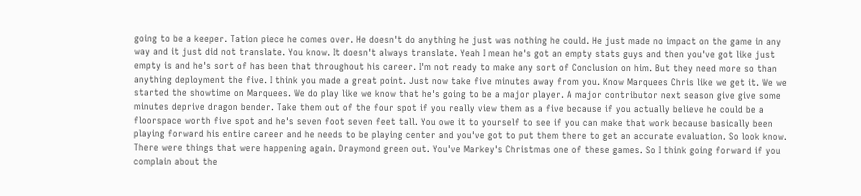going to be a keeper. Tation piece he comes over. He doesn't do anything he just was nothing he could. He just made no impact on the game in any way and it just did not translate. You know. It doesn't always translate. Yeah I mean he's got an empty stats guys and then you've got like just empty is and he's sort of has been that throughout his career. I'm not ready to make any sort of Conclusion on him. But they need more so than anything deployment the five. I think you made a great point. Just now take five minutes away from you. Know Marquees Chris like we get it. We we started the showtime on Marquees. We do play like we know that he's going to be a major player. A major contributor next season give give some minutes deprive dragon bender. Take them out of the four spot if you really view them as a five because if you actually believe he could be a floorspace worth five spot and he's seven foot seven feet tall. You owe it to yourself to see if you can make that work because basically been playing forward his entire career and he needs to be playing center and you've got to put them there to get an accurate evaluation. So look know. There were things that were happening again. Draymond green out. You've Markey's Christmas one of these games. So I think going forward if you complain about the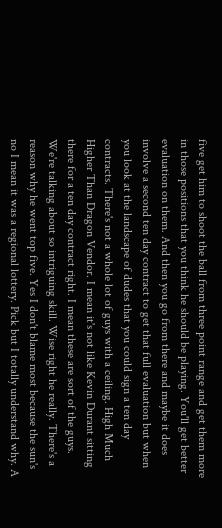five get him to shoot the ball from three point range and get them more in those positions that you think he should be playing. You'll get better evaluation on them. And then you go from there and maybe it does involve a second ten day contract to get that full evaluation but when you look at the landscape of dudes that you could sign a ten day contracts. There's not a whole lot of guys with a ceiling. High Much Higher Than Dragon Vendor. I mean it's not like Kevin Durant sitting there for a ten day contract right. I mean these are sort of the guys. We're talking about so intriguing skill. Wise right he really. There's a reason why he went top five. Yes I don't blame most because the sun's no I mean it was a regional lottery. Pick but I totally understand why. A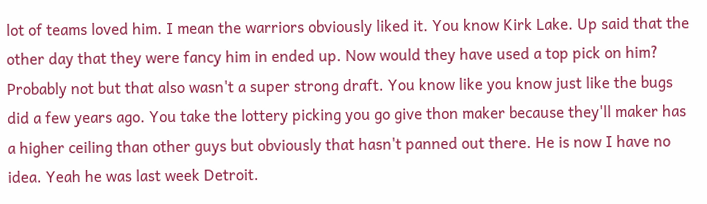lot of teams loved him. I mean the warriors obviously liked it. You know Kirk Lake. Up said that the other day that they were fancy him in ended up. Now would they have used a top pick on him? Probably not but that also wasn't a super strong draft. You know like you know just like the bugs did a few years ago. You take the lottery picking you go give thon maker because they'll maker has a higher ceiling than other guys but obviously that hasn't panned out there. He is now I have no idea. Yeah he was last week Detroit.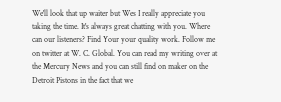We'll look that up waiter but Wes I really appreciate you taking the time. It's always great chatting with you. Where can our listeners? Find Your your quality work. Follow me on twitter at W. C. Global. You can read my writing over at the Mercury News and you can still find on maker on the Detroit Pistons in the fact that we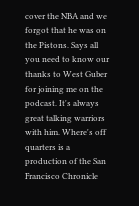cover the NBA and we forgot that he was on the Pistons. Says all you need to know our thanks to West Guber for joining me on the podcast. It's always great talking warriors with him. Where's off quarters is a production of the San Francisco Chronicle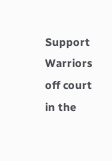Support Warriors off court in the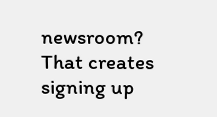newsroom? That creates signing up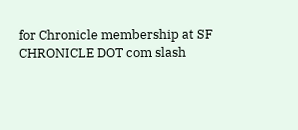for Chronicle membership at SF CHRONICLE DOT com slash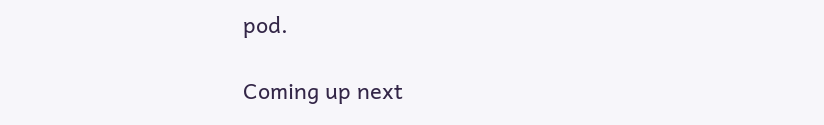pod.

Coming up next